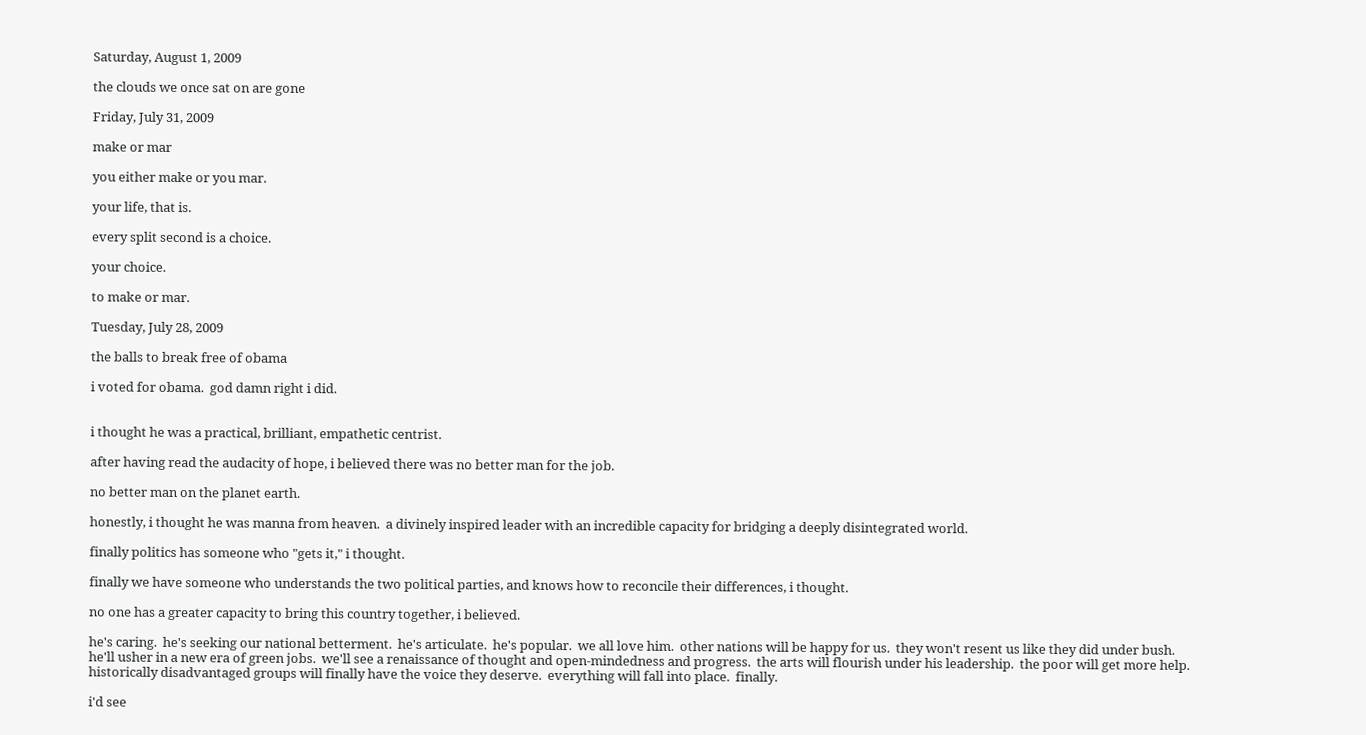Saturday, August 1, 2009

the clouds we once sat on are gone

Friday, July 31, 2009

make or mar

you either make or you mar.

your life, that is.

every split second is a choice.

your choice.

to make or mar.

Tuesday, July 28, 2009

the balls to break free of obama

i voted for obama.  god damn right i did.


i thought he was a practical, brilliant, empathetic centrist.

after having read the audacity of hope, i believed there was no better man for the job.

no better man on the planet earth.

honestly, i thought he was manna from heaven.  a divinely inspired leader with an incredible capacity for bridging a deeply disintegrated world.

finally politics has someone who "gets it," i thought.

finally we have someone who understands the two political parties, and knows how to reconcile their differences, i thought.

no one has a greater capacity to bring this country together, i believed.

he's caring.  he's seeking our national betterment.  he's articulate.  he's popular.  we all love him.  other nations will be happy for us.  they won't resent us like they did under bush.  he'll usher in a new era of green jobs.  we'll see a renaissance of thought and open-mindedness and progress.  the arts will flourish under his leadership.  the poor will get more help. historically disadvantaged groups will finally have the voice they deserve.  everything will fall into place.  finally.

i'd see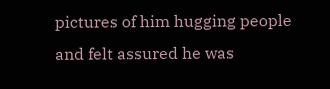pictures of him hugging people and felt assured he was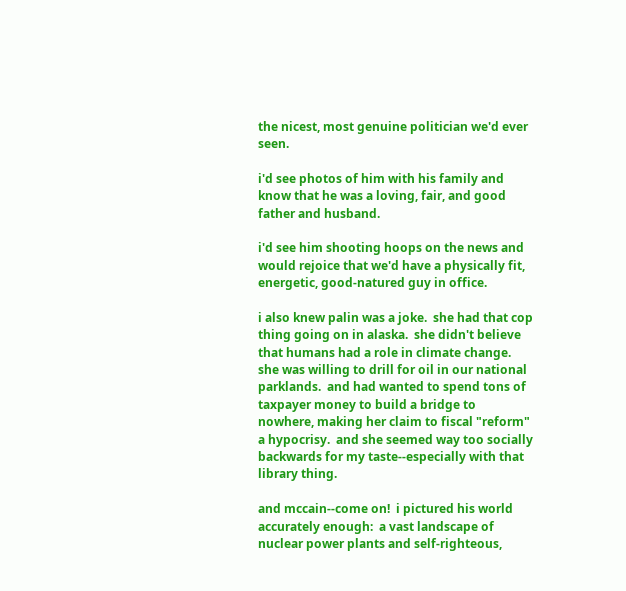the nicest, most genuine politician we'd ever seen.

i'd see photos of him with his family and know that he was a loving, fair, and good father and husband.

i'd see him shooting hoops on the news and would rejoice that we'd have a physically fit, energetic, good-natured guy in office.

i also knew palin was a joke.  she had that cop thing going on in alaska.  she didn't believe that humans had a role in climate change.  she was willing to drill for oil in our national parklands.  and had wanted to spend tons of taxpayer money to build a bridge to nowhere, making her claim to fiscal "reform" a hypocrisy.  and she seemed way too socially backwards for my taste--especially with that library thing.

and mccain--come on!  i pictured his world accurately enough:  a vast landscape of nuclear power plants and self-righteous,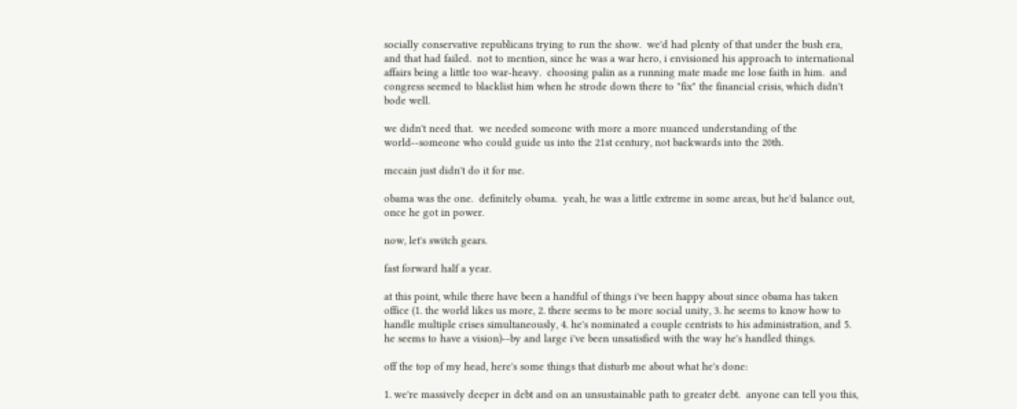socially conservative republicans trying to run the show.  we'd had plenty of that under the bush era, and that had failed.  not to mention, since he was a war hero, i envisioned his approach to international affairs being a little too war-heavy.  choosing palin as a running mate made me lose faith in him.  and congress seemed to blacklist him when he strode down there to "fix" the financial crisis, which didn't bode well.

we didn't need that.  we needed someone with more a more nuanced understanding of the world--someone who could guide us into the 21st century, not backwards into the 20th.

mccain just didn't do it for me.

obama was the one.  definitely obama.  yeah, he was a little extreme in some areas, but he'd balance out, once he got in power.

now, let's switch gears.

fast forward half a year.

at this point, while there have been a handful of things i've been happy about since obama has taken office (1. the world likes us more, 2. there seems to be more social unity, 3. he seems to know how to handle multiple crises simultaneously, 4. he's nominated a couple centrists to his administration, and 5. he seems to have a vision)--by and large i've been unsatisfied with the way he's handled things.

off the top of my head, here's some things that disturb me about what he's done:

1. we're massively deeper in debt and on an unsustainable path to greater debt.  anyone can tell you this,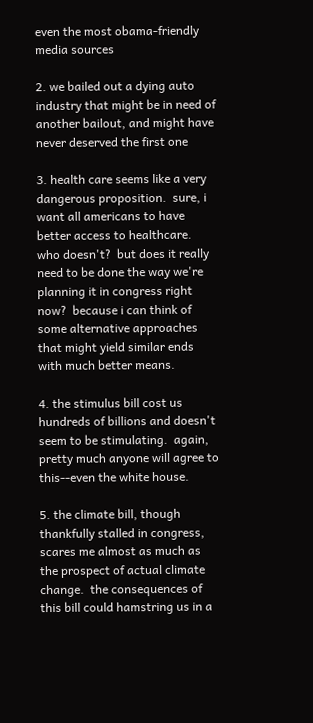even the most obama-friendly media sources

2. we bailed out a dying auto industry that might be in need of another bailout, and might have never deserved the first one

3. health care seems like a very dangerous proposition.  sure, i want all americans to have better access to healthcare.  who doesn't?  but does it really need to be done the way we're planning it in congress right now?  because i can think of some alternative approaches that might yield similar ends with much better means.

4. the stimulus bill cost us hundreds of billions and doesn't seem to be stimulating.  again, pretty much anyone will agree to this--even the white house.

5. the climate bill, though thankfully stalled in congress, scares me almost as much as the prospect of actual climate change.  the consequences of this bill could hamstring us in a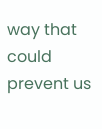way that could prevent us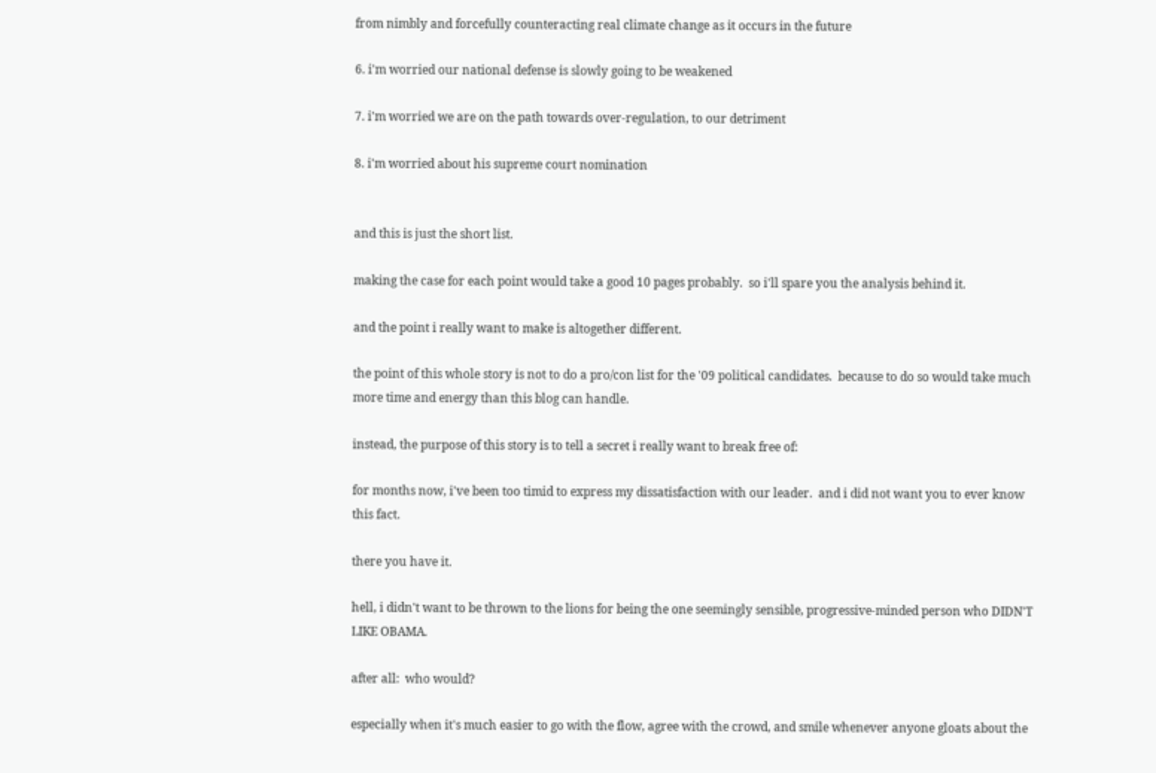from nimbly and forcefully counteracting real climate change as it occurs in the future

6. i'm worried our national defense is slowly going to be weakened

7. i'm worried we are on the path towards over-regulation, to our detriment

8. i'm worried about his supreme court nomination


and this is just the short list.

making the case for each point would take a good 10 pages probably.  so i'll spare you the analysis behind it.

and the point i really want to make is altogether different.

the point of this whole story is not to do a pro/con list for the '09 political candidates.  because to do so would take much more time and energy than this blog can handle.

instead, the purpose of this story is to tell a secret i really want to break free of:

for months now, i've been too timid to express my dissatisfaction with our leader.  and i did not want you to ever know this fact.

there you have it.

hell, i didn't want to be thrown to the lions for being the one seemingly sensible, progressive-minded person who DIDN'T LIKE OBAMA.

after all:  who would?

especially when it's much easier to go with the flow, agree with the crowd, and smile whenever anyone gloats about the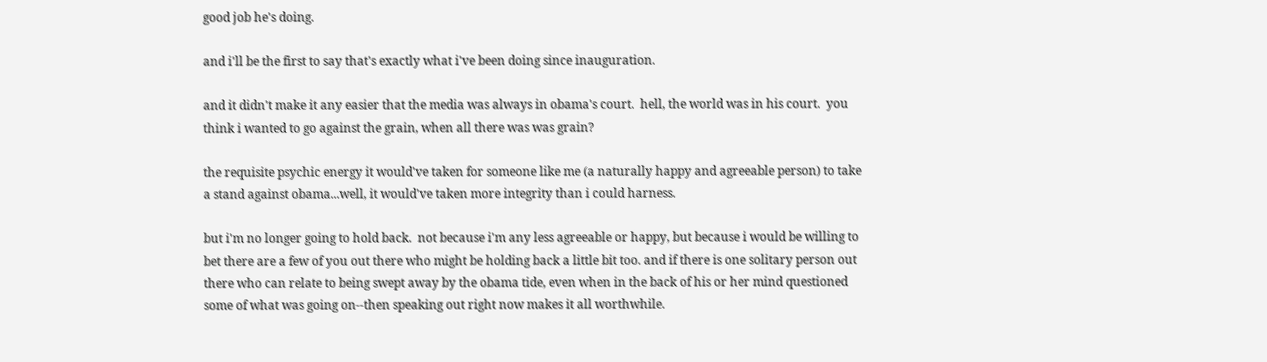good job he's doing.

and i'll be the first to say that's exactly what i've been doing since inauguration.

and it didn't make it any easier that the media was always in obama's court.  hell, the world was in his court.  you think i wanted to go against the grain, when all there was was grain?

the requisite psychic energy it would've taken for someone like me (a naturally happy and agreeable person) to take a stand against obama...well, it would've taken more integrity than i could harness.

but i'm no longer going to hold back.  not because i'm any less agreeable or happy, but because i would be willing to bet there are a few of you out there who might be holding back a little bit too. and if there is one solitary person out there who can relate to being swept away by the obama tide, even when in the back of his or her mind questioned some of what was going on--then speaking out right now makes it all worthwhile.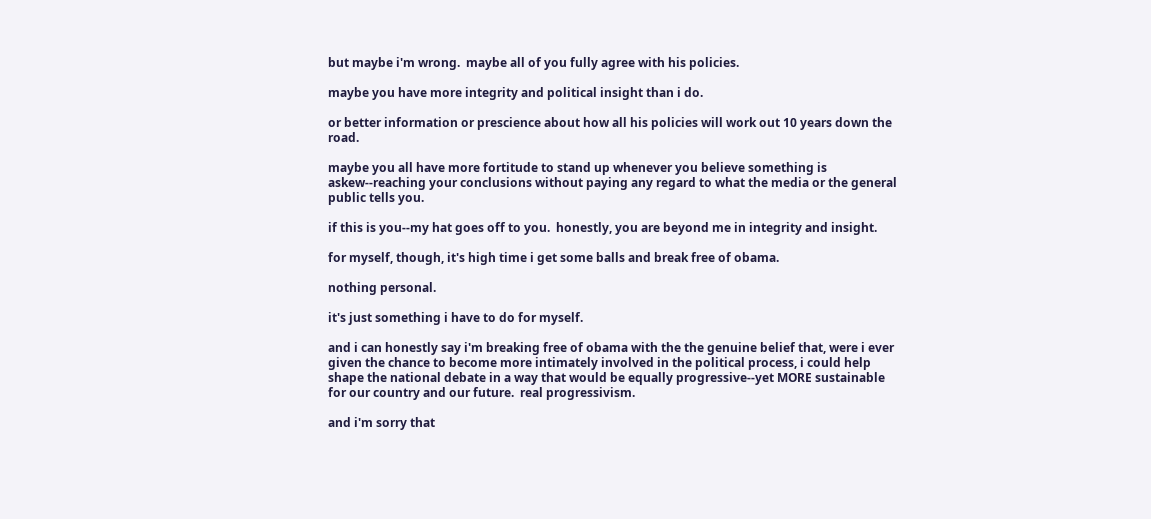but maybe i'm wrong.  maybe all of you fully agree with his policies.

maybe you have more integrity and political insight than i do.

or better information or prescience about how all his policies will work out 10 years down the road.

maybe you all have more fortitude to stand up whenever you believe something is askew--reaching your conclusions without paying any regard to what the media or the general public tells you.

if this is you--my hat goes off to you.  honestly, you are beyond me in integrity and insight.

for myself, though, it's high time i get some balls and break free of obama.

nothing personal.

it's just something i have to do for myself.

and i can honestly say i'm breaking free of obama with the the genuine belief that, were i ever given the chance to become more intimately involved in the political process, i could help shape the national debate in a way that would be equally progressive--yet MORE sustainable for our country and our future.  real progressivism.

and i'm sorry that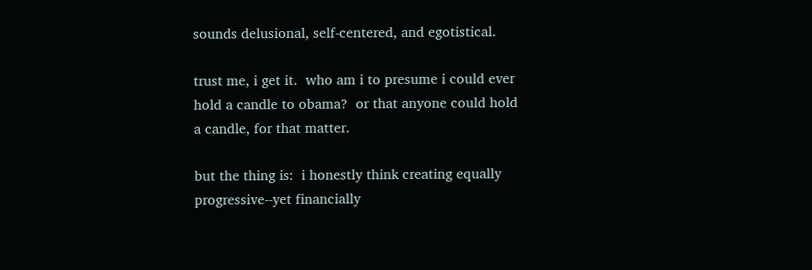sounds delusional, self-centered, and egotistical.

trust me, i get it.  who am i to presume i could ever hold a candle to obama?  or that anyone could hold a candle, for that matter.

but the thing is:  i honestly think creating equally progressive--yet financially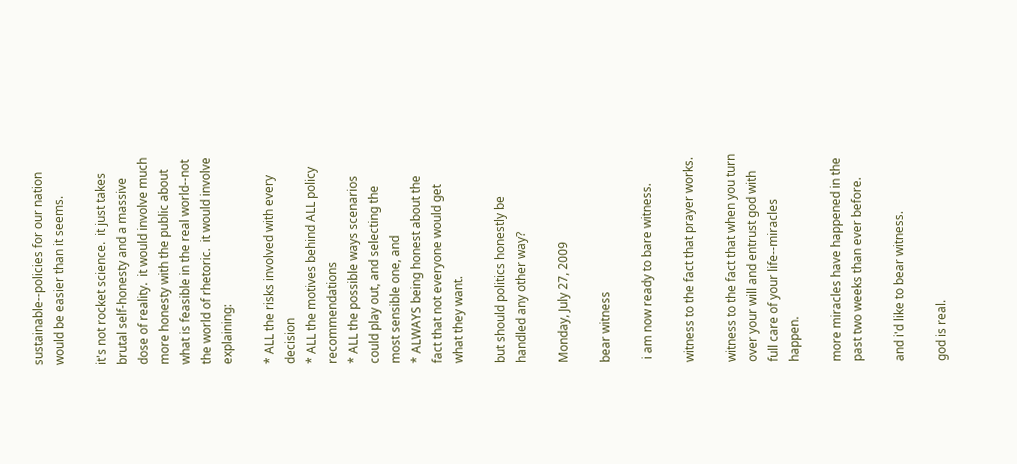sustainable--policies for our nation would be easier than it seems.

it's not rocket science.  it just takes brutal self-honesty and a massive dose of reality.  it would involve much more honesty with the public about what is feasible in the real world--not the world of rhetoric.  it would involve explaining:

* ALL the risks involved with every decision
* ALL the motives behind ALL policy recommendations
* ALL the possible ways scenarios could play out, and selecting the most sensible one, and
* ALWAYS being honest about the fact that not everyone would get what they want.

but should politics honestly be handled any other way?

Monday, July 27, 2009

bear witness

 i am now ready to bare witness.

witness to the fact that prayer works.

witness to the fact that when you turn over your will and entrust god with full care of your life--miracles happen.

more miracles have happened in the past two weeks than ever before.

and i'd like to bear witness.

god is real.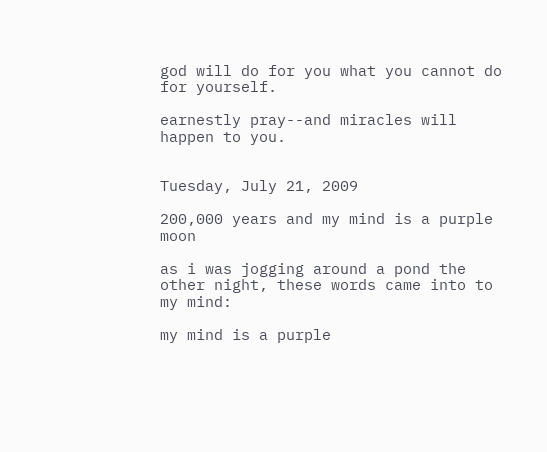god will do for you what you cannot do for yourself.

earnestly pray--and miracles will happen to you.


Tuesday, July 21, 2009

200,000 years and my mind is a purple moon

as i was jogging around a pond the other night, these words came into to my mind:

my mind is a purple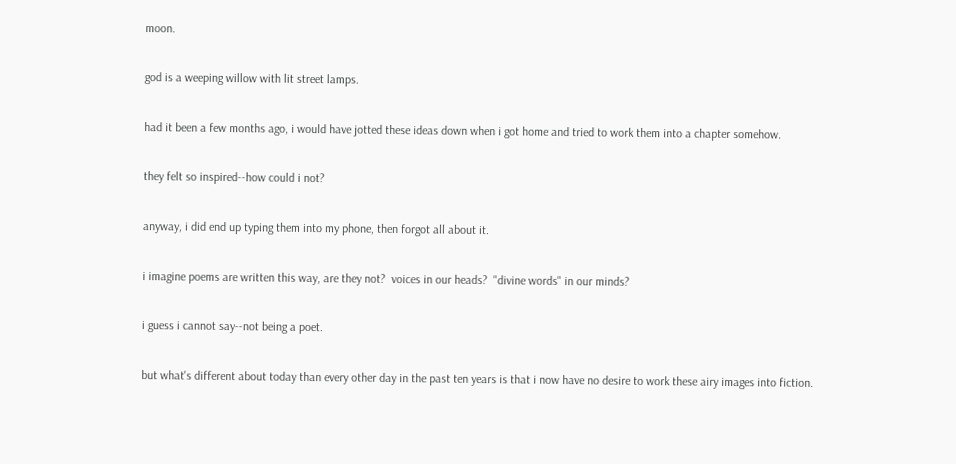moon.

god is a weeping willow with lit street lamps.

had it been a few months ago, i would have jotted these ideas down when i got home and tried to work them into a chapter somehow.

they felt so inspired--how could i not?

anyway, i did end up typing them into my phone, then forgot all about it.

i imagine poems are written this way, are they not?  voices in our heads?  "divine words" in our minds?

i guess i cannot say--not being a poet.

but what's different about today than every other day in the past ten years is that i now have no desire to work these airy images into fiction.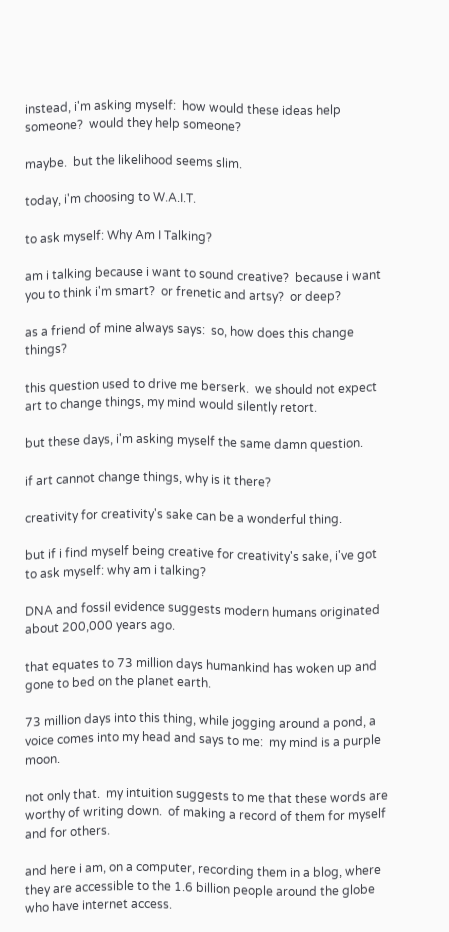instead, i'm asking myself:  how would these ideas help someone?  would they help someone?

maybe.  but the likelihood seems slim.

today, i'm choosing to W.A.I.T.

to ask myself: Why Am I Talking?

am i talking because i want to sound creative?  because i want you to think i'm smart?  or frenetic and artsy?  or deep?

as a friend of mine always says:  so, how does this change things?

this question used to drive me berserk.  we should not expect art to change things, my mind would silently retort.

but these days, i'm asking myself the same damn question.

if art cannot change things, why is it there?

creativity for creativity's sake can be a wonderful thing.

but if i find myself being creative for creativity's sake, i've got to ask myself: why am i talking?

DNA and fossil evidence suggests modern humans originated about 200,000 years ago.

that equates to 73 million days humankind has woken up and gone to bed on the planet earth.

73 million days into this thing, while jogging around a pond, a voice comes into my head and says to me:  my mind is a purple moon.

not only that.  my intuition suggests to me that these words are worthy of writing down.  of making a record of them for myself and for others.

and here i am, on a computer, recording them in a blog, where they are accessible to the 1.6 billion people around the globe who have internet access.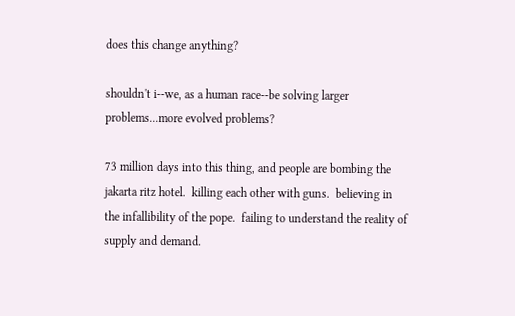does this change anything?

shouldn't i--we, as a human race--be solving larger problems...more evolved problems?

73 million days into this thing, and people are bombing the jakarta ritz hotel.  killing each other with guns.  believing in the infallibility of the pope.  failing to understand the reality of supply and demand.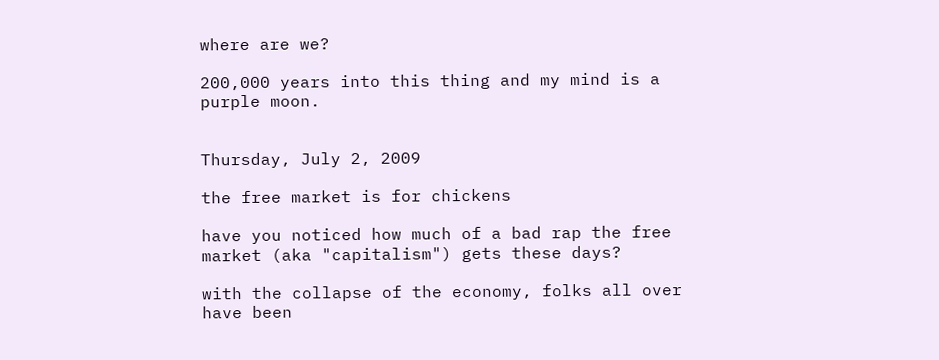where are we?

200,000 years into this thing and my mind is a purple moon.


Thursday, July 2, 2009

the free market is for chickens

have you noticed how much of a bad rap the free market (aka "capitalism") gets these days?

with the collapse of the economy, folks all over have been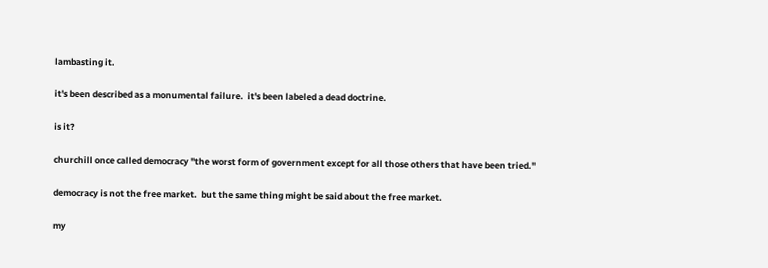lambasting it.

it's been described as a monumental failure.  it's been labeled a dead doctrine.

is it?

churchill once called democracy "the worst form of government except for all those others that have been tried."

democracy is not the free market.  but the same thing might be said about the free market.

my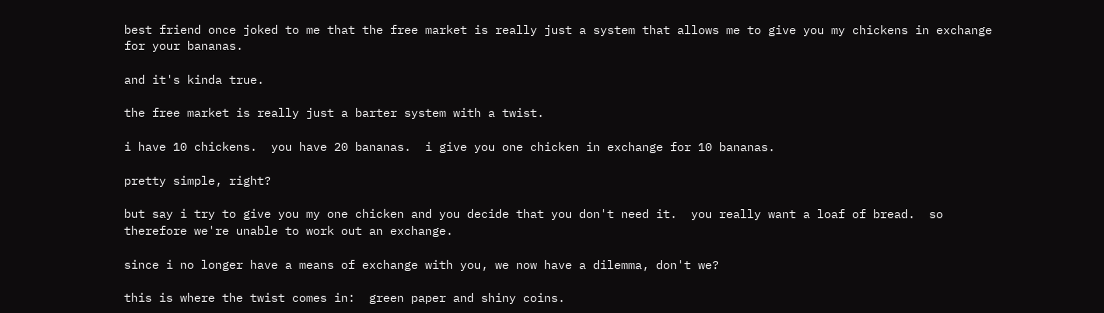best friend once joked to me that the free market is really just a system that allows me to give you my chickens in exchange for your bananas.

and it's kinda true.

the free market is really just a barter system with a twist.

i have 10 chickens.  you have 20 bananas.  i give you one chicken in exchange for 10 bananas.

pretty simple, right?

but say i try to give you my one chicken and you decide that you don't need it.  you really want a loaf of bread.  so therefore we're unable to work out an exchange.

since i no longer have a means of exchange with you, we now have a dilemma, don't we?

this is where the twist comes in:  green paper and shiny coins.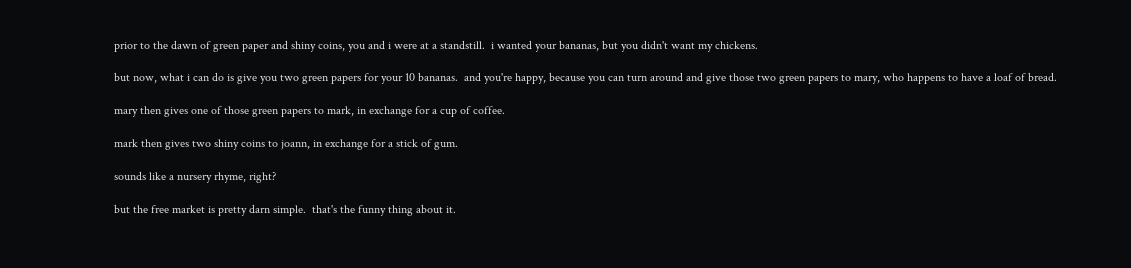prior to the dawn of green paper and shiny coins, you and i were at a standstill.  i wanted your bananas, but you didn't want my chickens.

but now, what i can do is give you two green papers for your 10 bananas.  and you're happy, because you can turn around and give those two green papers to mary, who happens to have a loaf of bread.

mary then gives one of those green papers to mark, in exchange for a cup of coffee.

mark then gives two shiny coins to joann, in exchange for a stick of gum.

sounds like a nursery rhyme, right?

but the free market is pretty darn simple.  that's the funny thing about it.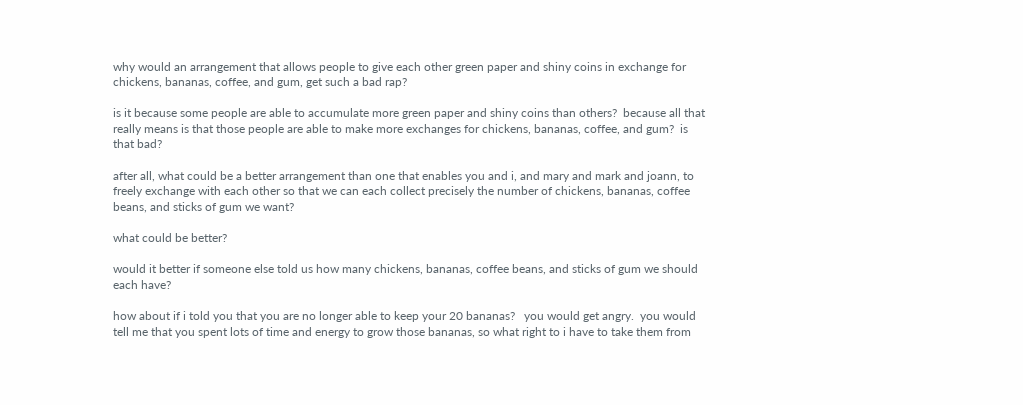why would an arrangement that allows people to give each other green paper and shiny coins in exchange for chickens, bananas, coffee, and gum, get such a bad rap?

is it because some people are able to accumulate more green paper and shiny coins than others?  because all that really means is that those people are able to make more exchanges for chickens, bananas, coffee, and gum?  is that bad?

after all, what could be a better arrangement than one that enables you and i, and mary and mark and joann, to freely exchange with each other so that we can each collect precisely the number of chickens, bananas, coffee beans, and sticks of gum we want?

what could be better?

would it better if someone else told us how many chickens, bananas, coffee beans, and sticks of gum we should each have?

how about if i told you that you are no longer able to keep your 20 bananas?   you would get angry.  you would tell me that you spent lots of time and energy to grow those bananas, so what right to i have to take them from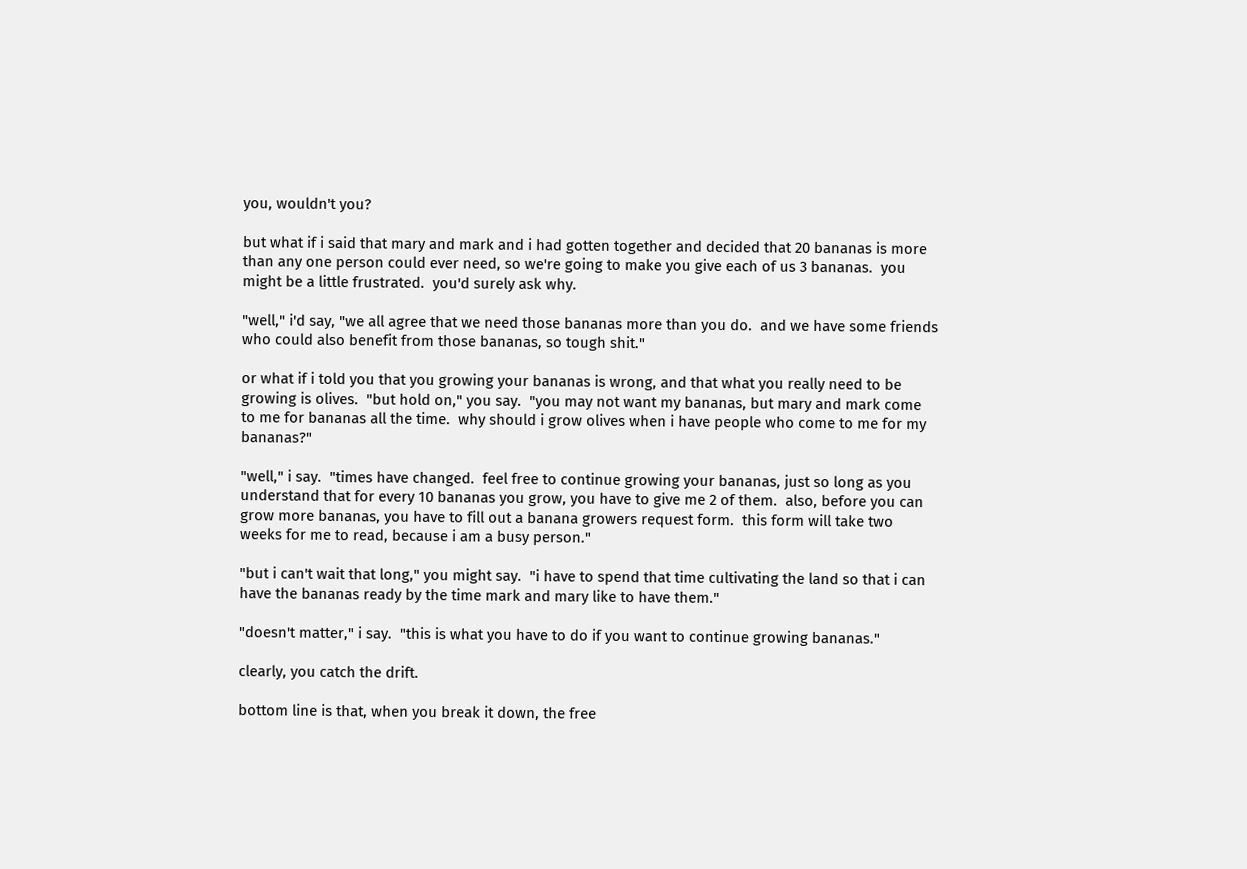you, wouldn't you?

but what if i said that mary and mark and i had gotten together and decided that 20 bananas is more than any one person could ever need, so we're going to make you give each of us 3 bananas.  you might be a little frustrated.  you'd surely ask why.

"well," i'd say, "we all agree that we need those bananas more than you do.  and we have some friends who could also benefit from those bananas, so tough shit."

or what if i told you that you growing your bananas is wrong, and that what you really need to be growing is olives.  "but hold on," you say.  "you may not want my bananas, but mary and mark come to me for bananas all the time.  why should i grow olives when i have people who come to me for my bananas?"

"well," i say.  "times have changed.  feel free to continue growing your bananas, just so long as you understand that for every 10 bananas you grow, you have to give me 2 of them.  also, before you can grow more bananas, you have to fill out a banana growers request form.  this form will take two weeks for me to read, because i am a busy person."

"but i can't wait that long," you might say.  "i have to spend that time cultivating the land so that i can have the bananas ready by the time mark and mary like to have them."

"doesn't matter," i say.  "this is what you have to do if you want to continue growing bananas."

clearly, you catch the drift.

bottom line is that, when you break it down, the free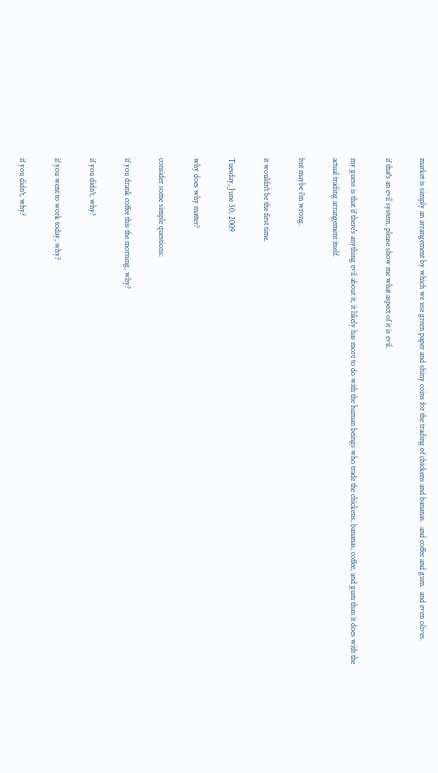market is simply an arrangement by which we use green paper and shiny coins for the trading of chickens and bananas.  and coffee and gum.  and even olives.

if that's an evil system, please show me what aspect of it is evil.

my guess is that if there's anything evil about it, it likely has more to do with the human beings who trade the chickens, bananas, coffee, and gum than it does with the actual trading arrangement itself.

but maybe i'm wrong.

it wouldn't be the first time.

Tuesday, June 30, 2009

why does why matter?

consider some simple questions:

if you drank coffee this the morning, why?

if you didn't, why?

if you went to work today, why?

if you didn't, why?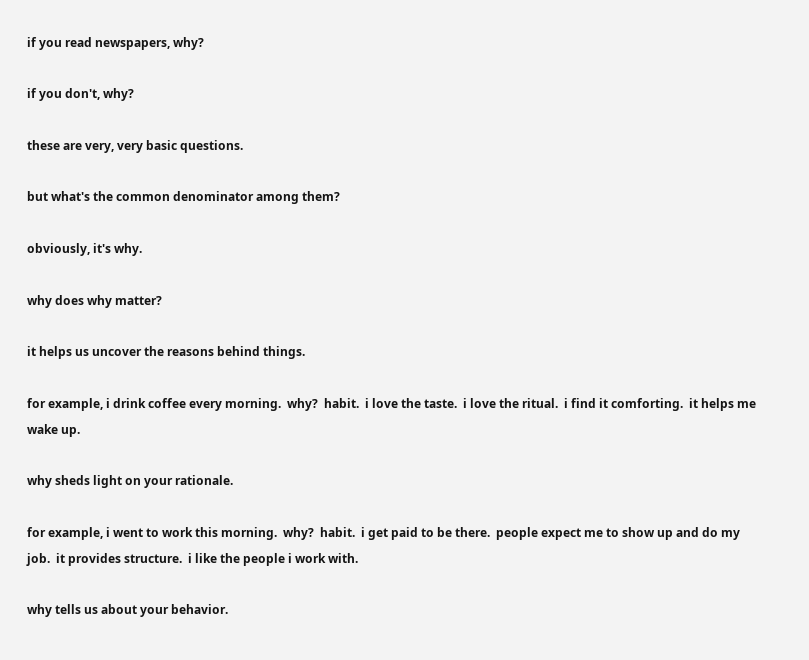if you read newspapers, why?

if you don't, why?

these are very, very basic questions.

but what's the common denominator among them?

obviously, it's why.

why does why matter?

it helps us uncover the reasons behind things.

for example, i drink coffee every morning.  why?  habit.  i love the taste.  i love the ritual.  i find it comforting.  it helps me wake up.

why sheds light on your rationale.

for example, i went to work this morning.  why?  habit.  i get paid to be there.  people expect me to show up and do my job.  it provides structure.  i like the people i work with.

why tells us about your behavior.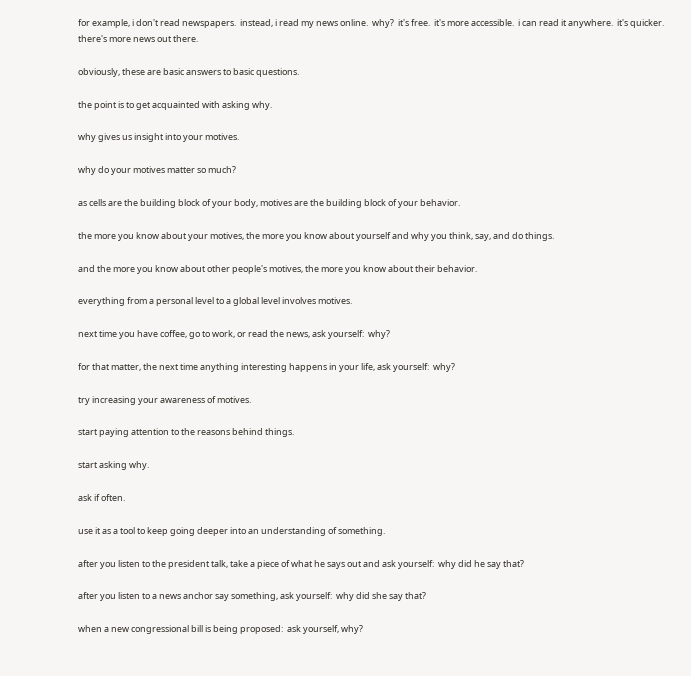for example, i don't read newspapers.  instead, i read my news online.  why?  it's free.  it's more accessible.  i can read it anywhere.  it's quicker.  there's more news out there.

obviously, these are basic answers to basic questions.

the point is to get acquainted with asking why.

why gives us insight into your motives.

why do your motives matter so much?

as cells are the building block of your body, motives are the building block of your behavior.

the more you know about your motives, the more you know about yourself and why you think, say, and do things.

and the more you know about other people's motives, the more you know about their behavior.

everything from a personal level to a global level involves motives.

next time you have coffee, go to work, or read the news, ask yourself:  why?

for that matter, the next time anything interesting happens in your life, ask yourself:  why?

try increasing your awareness of motives.

start paying attention to the reasons behind things.

start asking why.

ask if often.

use it as a tool to keep going deeper into an understanding of something.

after you listen to the president talk, take a piece of what he says out and ask yourself:  why did he say that?

after you listen to a news anchor say something, ask yourself:  why did she say that?

when a new congressional bill is being proposed:  ask yourself, why?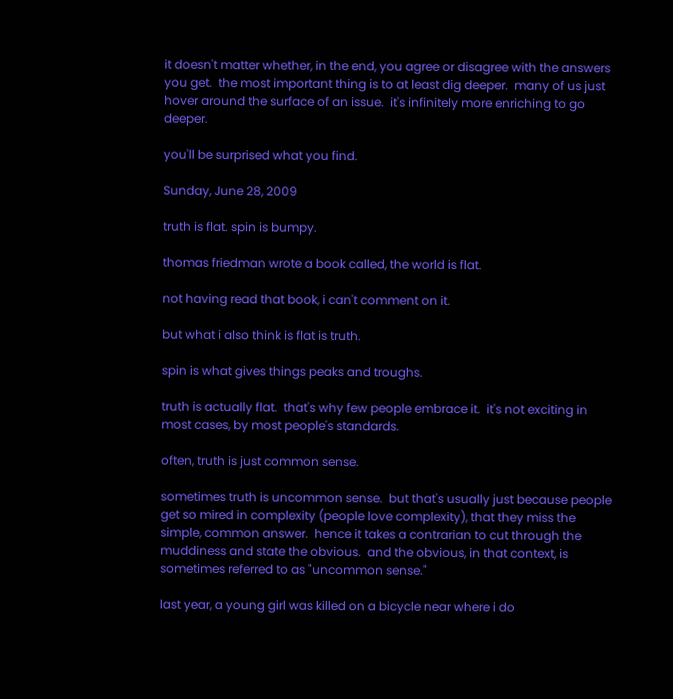it doesn't matter whether, in the end, you agree or disagree with the answers you get.  the most important thing is to at least dig deeper.  many of us just hover around the surface of an issue.  it's infinitely more enriching to go deeper.

you'll be surprised what you find.

Sunday, June 28, 2009

truth is flat. spin is bumpy.

thomas friedman wrote a book called, the world is flat.

not having read that book, i can't comment on it.

but what i also think is flat is truth.

spin is what gives things peaks and troughs.

truth is actually flat.  that's why few people embrace it.  it's not exciting in most cases, by most people's standards.

often, truth is just common sense.

sometimes truth is uncommon sense.  but that's usually just because people get so mired in complexity (people love complexity), that they miss the simple, common answer.  hence it takes a contrarian to cut through the muddiness and state the obvious.  and the obvious, in that context, is sometimes referred to as "uncommon sense."

last year, a young girl was killed on a bicycle near where i do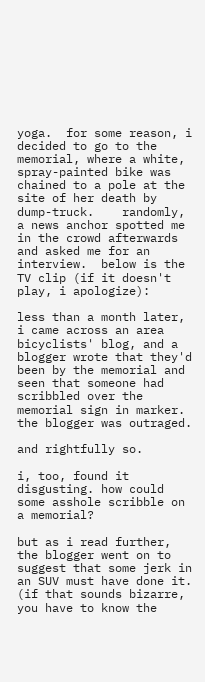yoga.  for some reason, i decided to go to the memorial, where a white, spray-painted bike was chained to a pole at the site of her death by dump-truck.    randomly, a news anchor spotted me in the crowd afterwards and asked me for an interview.  below is the TV clip (if it doesn't play, i apologize):

less than a month later, i came across an area bicyclists' blog, and a blogger wrote that they'd been by the memorial and seen that someone had scribbled over the memorial sign in marker.   the blogger was outraged.

and rightfully so.

i, too, found it disgusting. how could some asshole scribble on a memorial?

but as i read further, the blogger went on to suggest that some jerk in an SUV must have done it.  (if that sounds bizarre, you have to know the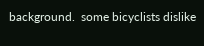background.  some bicyclists dislike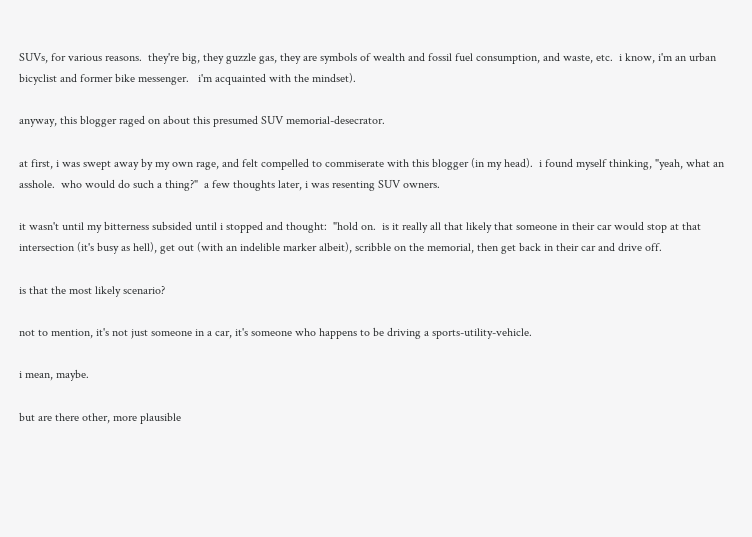SUVs, for various reasons.  they're big, they guzzle gas, they are symbols of wealth and fossil fuel consumption, and waste, etc.  i know, i'm an urban bicyclist and former bike messenger.   i'm acquainted with the mindset).

anyway, this blogger raged on about this presumed SUV memorial-desecrator.

at first, i was swept away by my own rage, and felt compelled to commiserate with this blogger (in my head).  i found myself thinking, "yeah, what an asshole.  who would do such a thing?"  a few thoughts later, i was resenting SUV owners.

it wasn't until my bitterness subsided until i stopped and thought:  "hold on.  is it really all that likely that someone in their car would stop at that intersection (it's busy as hell), get out (with an indelible marker albeit), scribble on the memorial, then get back in their car and drive off.

is that the most likely scenario?

not to mention, it's not just someone in a car, it's someone who happens to be driving a sports-utility-vehicle.

i mean, maybe.

but are there other, more plausible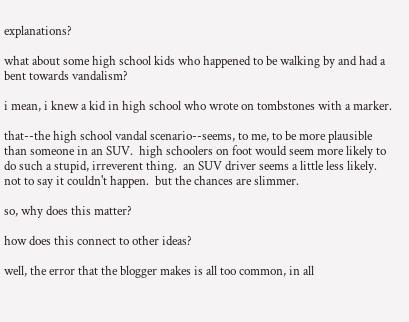explanations?

what about some high school kids who happened to be walking by and had a bent towards vandalism?

i mean, i knew a kid in high school who wrote on tombstones with a marker.

that--the high school vandal scenario--seems, to me, to be more plausible than someone in an SUV.  high schoolers on foot would seem more likely to do such a stupid, irreverent thing.  an SUV driver seems a little less likely.  not to say it couldn't happen.  but the chances are slimmer.

so, why does this matter?

how does this connect to other ideas?

well, the error that the blogger makes is all too common, in all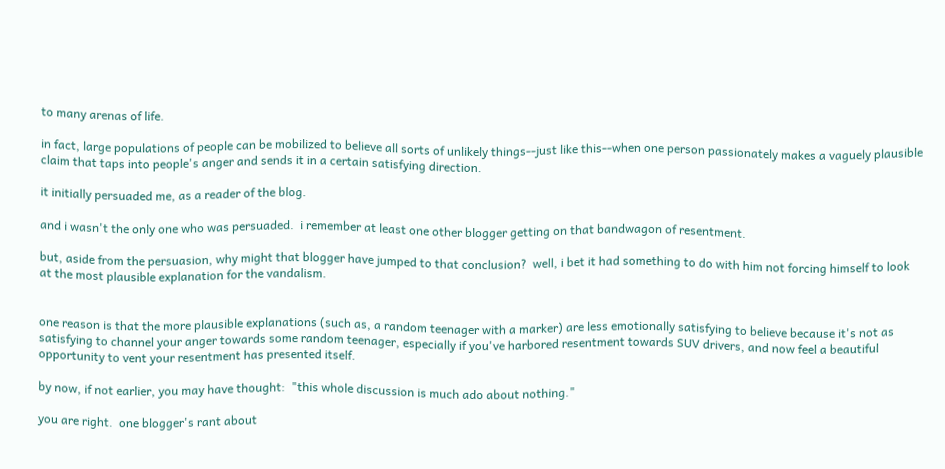to many arenas of life.

in fact, large populations of people can be mobilized to believe all sorts of unlikely things--just like this--when one person passionately makes a vaguely plausible claim that taps into people's anger and sends it in a certain satisfying direction.

it initially persuaded me, as a reader of the blog.

and i wasn't the only one who was persuaded.  i remember at least one other blogger getting on that bandwagon of resentment.

but, aside from the persuasion, why might that blogger have jumped to that conclusion?  well, i bet it had something to do with him not forcing himself to look at the most plausible explanation for the vandalism.


one reason is that the more plausible explanations (such as, a random teenager with a marker) are less emotionally satisfying to believe because it's not as satisfying to channel your anger towards some random teenager, especially if you've harbored resentment towards SUV drivers, and now feel a beautiful opportunity to vent your resentment has presented itself.

by now, if not earlier, you may have thought:  "this whole discussion is much ado about nothing."

you are right.  one blogger's rant about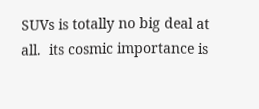SUVs is totally no big deal at all.  its cosmic importance is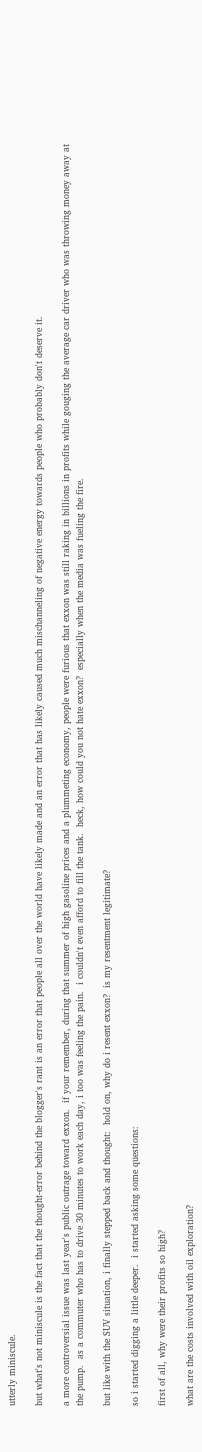utterly miniscule.

but what's not miniscule is the fact that the thought-error behind the blogger's rant is an error that people all over the world have likely made and an error that has likely caused much mischanneling of negative energy towards people who probably don't deserve it.

a more controversial issue was last year's public outrage toward exxon.  if your remember, during that summer of high gasoline prices and a plummeting economy, people were furious that exxon was still raking in billions in profits while gouging the average car driver who was throwing money away at the pump.  as a commuter who has to drive 30 minutes to work each day, i too was feeling the pain.  i couldn't even afford to fill the tank.  heck, how could you not hate exxon?  especially when the media was fueling the fire.

but like with the SUV situation, i finally stepped back and thought:  hold on, why do i resent exxon?  is my resentment legitimate?

so i started digging a little deeper.  i started asking some questions:

first of all, why were their profits so high?

what are the costs involved with oil exploration?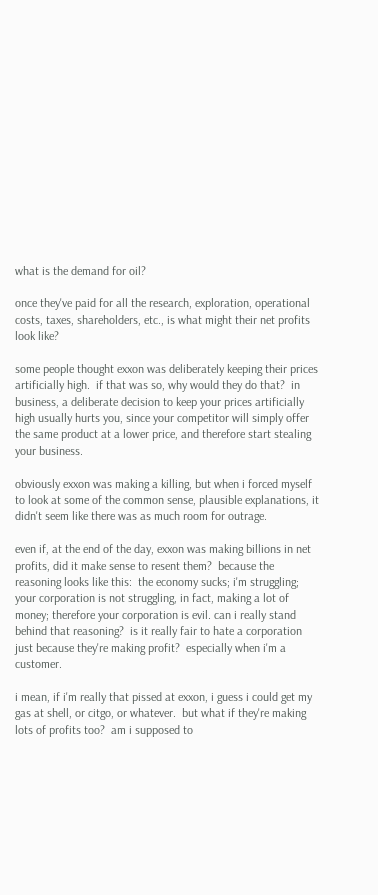what is the demand for oil?

once they've paid for all the research, exploration, operational costs, taxes, shareholders, etc., is what might their net profits look like?

some people thought exxon was deliberately keeping their prices artificially high.  if that was so, why would they do that?  in business, a deliberate decision to keep your prices artificially high usually hurts you, since your competitor will simply offer the same product at a lower price, and therefore start stealing your business.

obviously exxon was making a killing, but when i forced myself to look at some of the common sense, plausible explanations, it didn't seem like there was as much room for outrage.

even if, at the end of the day, exxon was making billions in net profits, did it make sense to resent them?  because the reasoning looks like this:  the economy sucks; i'm struggling; your corporation is not struggling, in fact, making a lot of money; therefore your corporation is evil. can i really stand behind that reasoning?  is it really fair to hate a corporation just because they're making profit?  especially when i'm a customer.

i mean, if i'm really that pissed at exxon, i guess i could get my gas at shell, or citgo, or whatever.  but what if they're making lots of profits too?  am i supposed to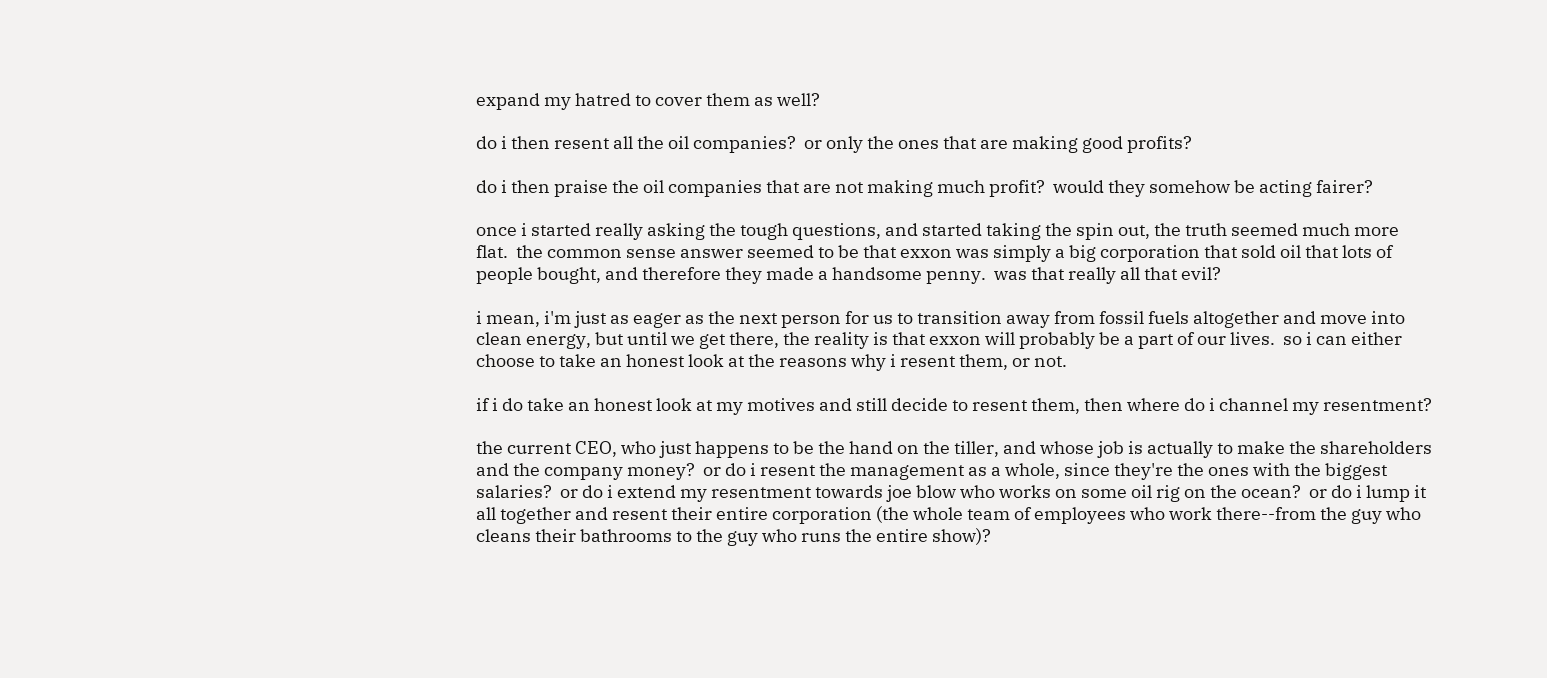expand my hatred to cover them as well?

do i then resent all the oil companies?  or only the ones that are making good profits?

do i then praise the oil companies that are not making much profit?  would they somehow be acting fairer?

once i started really asking the tough questions, and started taking the spin out, the truth seemed much more flat.  the common sense answer seemed to be that exxon was simply a big corporation that sold oil that lots of people bought, and therefore they made a handsome penny.  was that really all that evil?

i mean, i'm just as eager as the next person for us to transition away from fossil fuels altogether and move into clean energy, but until we get there, the reality is that exxon will probably be a part of our lives.  so i can either choose to take an honest look at the reasons why i resent them, or not.

if i do take an honest look at my motives and still decide to resent them, then where do i channel my resentment?

the current CEO, who just happens to be the hand on the tiller, and whose job is actually to make the shareholders and the company money?  or do i resent the management as a whole, since they're the ones with the biggest salaries?  or do i extend my resentment towards joe blow who works on some oil rig on the ocean?  or do i lump it all together and resent their entire corporation (the whole team of employees who work there--from the guy who cleans their bathrooms to the guy who runs the entire show)?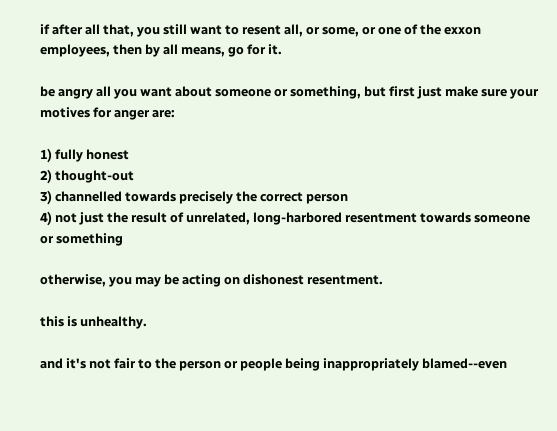if after all that, you still want to resent all, or some, or one of the exxon employees, then by all means, go for it.

be angry all you want about someone or something, but first just make sure your motives for anger are:

1) fully honest
2) thought-out
3) channelled towards precisely the correct person
4) not just the result of unrelated, long-harbored resentment towards someone or something

otherwise, you may be acting on dishonest resentment.

this is unhealthy.

and it's not fair to the person or people being inappropriately blamed--even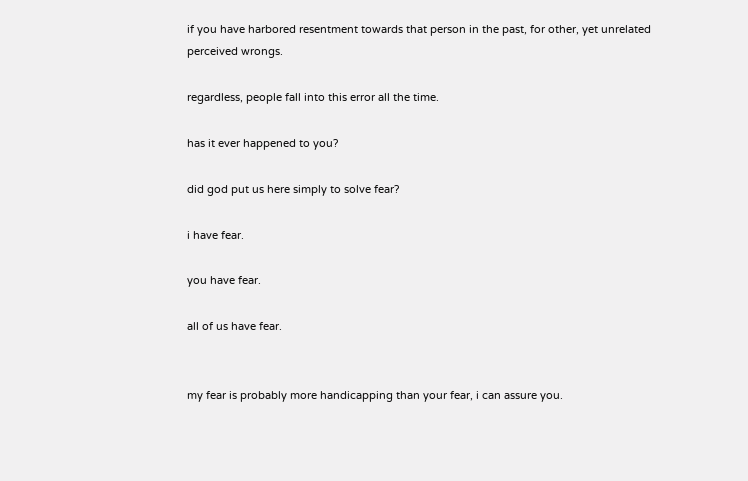if you have harbored resentment towards that person in the past, for other, yet unrelated perceived wrongs.

regardless, people fall into this error all the time.

has it ever happened to you?

did god put us here simply to solve fear?

i have fear.

you have fear.

all of us have fear.


my fear is probably more handicapping than your fear, i can assure you.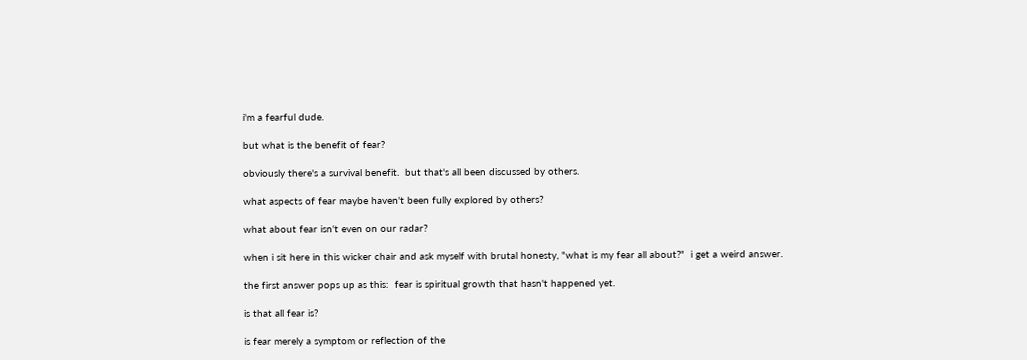i'm a fearful dude.

but what is the benefit of fear?

obviously there's a survival benefit.  but that's all been discussed by others.

what aspects of fear maybe haven't been fully explored by others?

what about fear isn't even on our radar?

when i sit here in this wicker chair and ask myself with brutal honesty, "what is my fear all about?"  i get a weird answer.

the first answer pops up as this:  fear is spiritual growth that hasn't happened yet.

is that all fear is?

is fear merely a symptom or reflection of the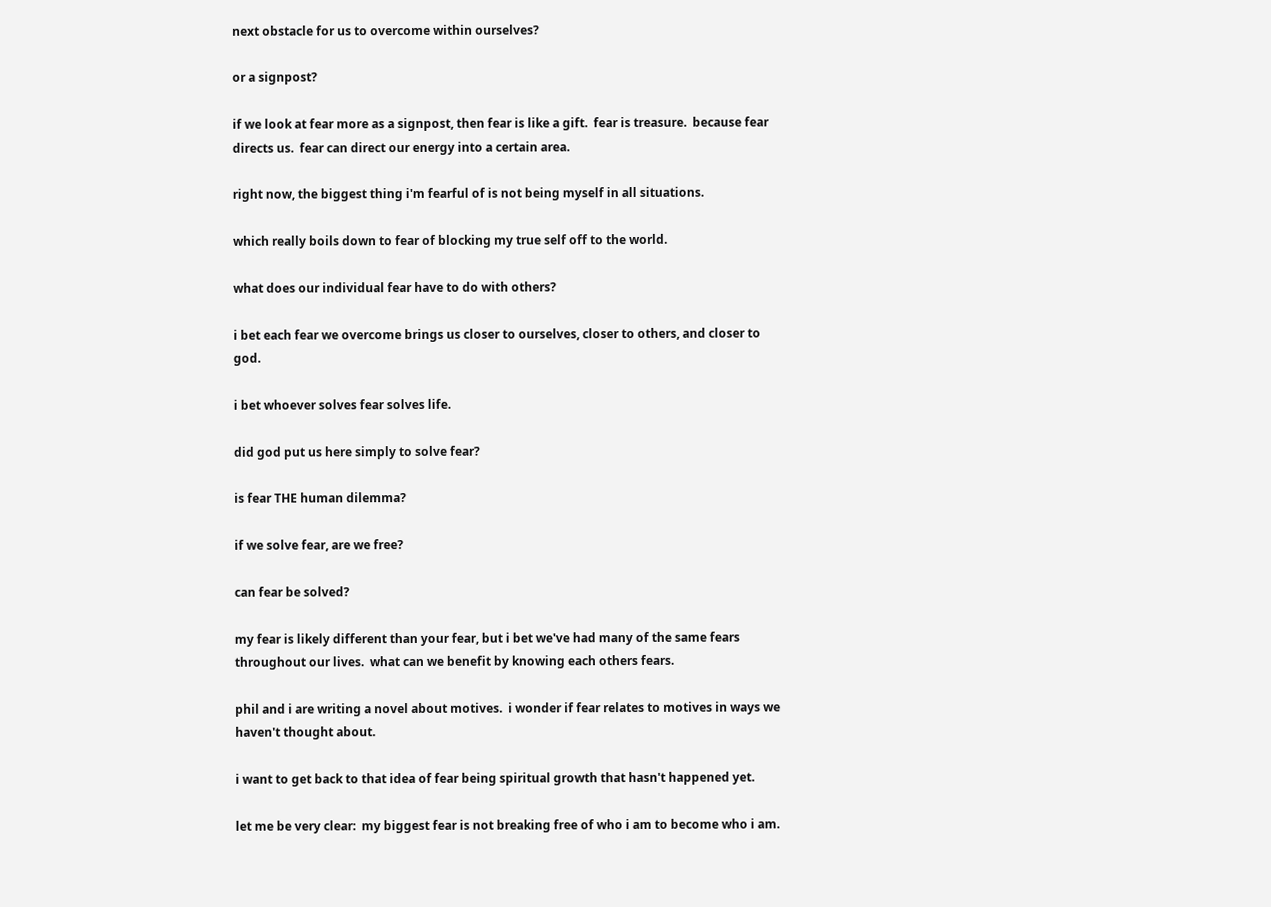next obstacle for us to overcome within ourselves?

or a signpost?

if we look at fear more as a signpost, then fear is like a gift.  fear is treasure.  because fear directs us.  fear can direct our energy into a certain area.

right now, the biggest thing i'm fearful of is not being myself in all situations.

which really boils down to fear of blocking my true self off to the world.

what does our individual fear have to do with others?

i bet each fear we overcome brings us closer to ourselves, closer to others, and closer to god.

i bet whoever solves fear solves life.

did god put us here simply to solve fear?

is fear THE human dilemma?

if we solve fear, are we free?

can fear be solved?

my fear is likely different than your fear, but i bet we've had many of the same fears throughout our lives.  what can we benefit by knowing each others fears.

phil and i are writing a novel about motives.  i wonder if fear relates to motives in ways we haven't thought about.

i want to get back to that idea of fear being spiritual growth that hasn't happened yet.

let me be very clear:  my biggest fear is not breaking free of who i am to become who i am.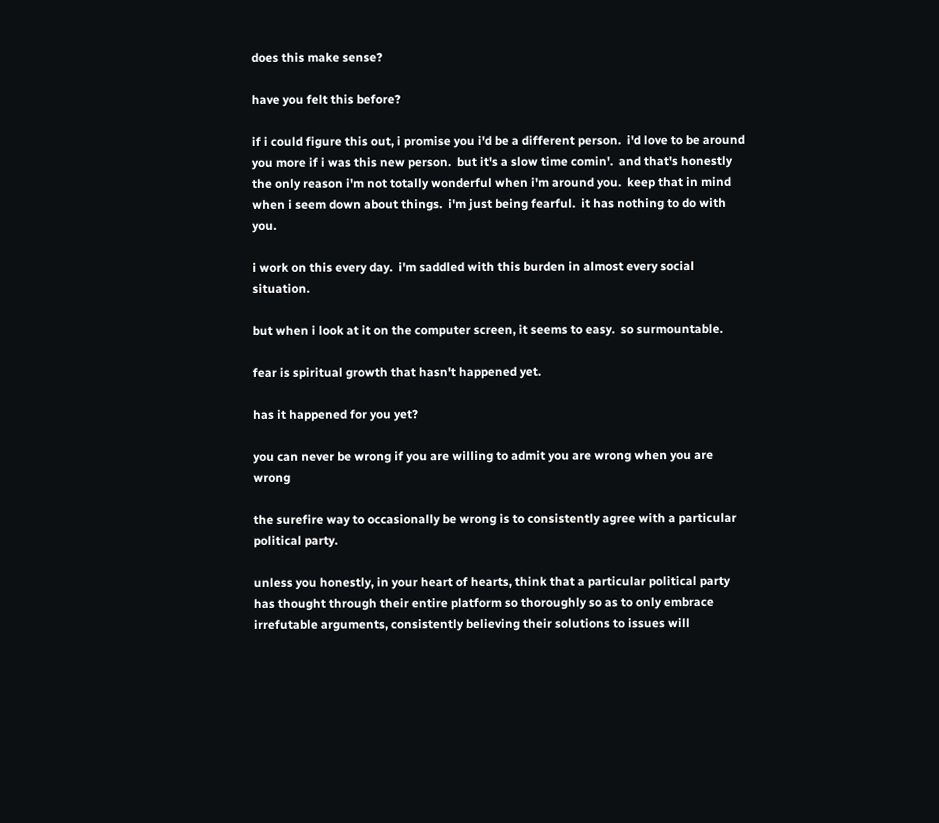does this make sense?

have you felt this before?

if i could figure this out, i promise you i'd be a different person.  i'd love to be around you more if i was this new person.  but it's a slow time comin'.  and that's honestly the only reason i'm not totally wonderful when i'm around you.  keep that in mind when i seem down about things.  i'm just being fearful.  it has nothing to do with you.

i work on this every day.  i'm saddled with this burden in almost every social situation.

but when i look at it on the computer screen, it seems to easy.  so surmountable.

fear is spiritual growth that hasn't happened yet.

has it happened for you yet?

you can never be wrong if you are willing to admit you are wrong when you are wrong

the surefire way to occasionally be wrong is to consistently agree with a particular political party.

unless you honestly, in your heart of hearts, think that a particular political party has thought through their entire platform so thoroughly so as to only embrace irrefutable arguments, consistently believing their solutions to issues will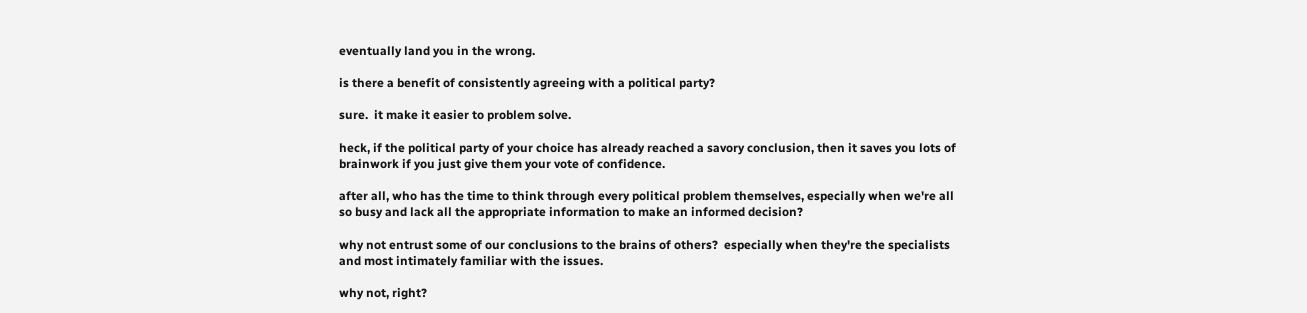eventually land you in the wrong.

is there a benefit of consistently agreeing with a political party?

sure.  it make it easier to problem solve.

heck, if the political party of your choice has already reached a savory conclusion, then it saves you lots of brainwork if you just give them your vote of confidence.

after all, who has the time to think through every political problem themselves, especially when we're all so busy and lack all the appropriate information to make an informed decision?

why not entrust some of our conclusions to the brains of others?  especially when they're the specialists and most intimately familiar with the issues.

why not, right?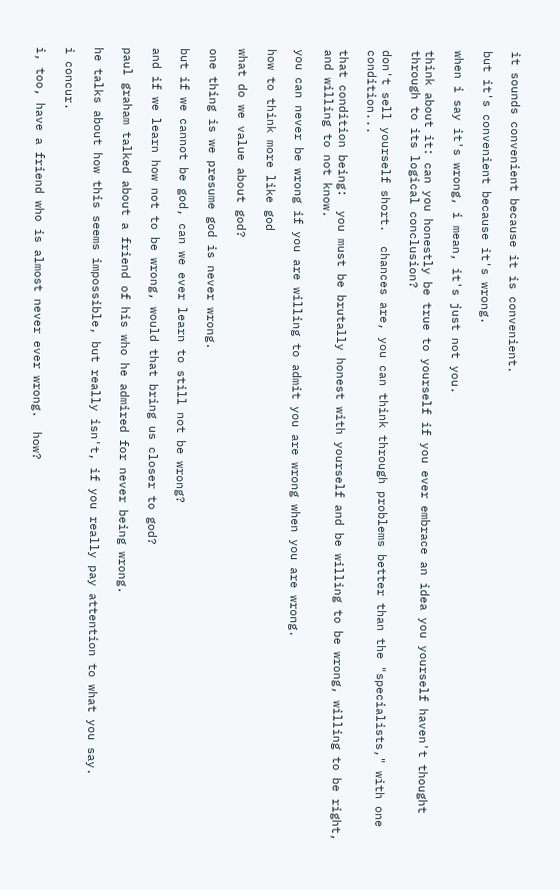it sounds convenient because it is convenient.

but it's convenient because it's wrong.

when i say it's wrong, i mean, it's just not you.

think about it: can you honestly be true to yourself if you ever embrace an idea you yourself haven't thought through to its logical conclusion?

don't sell yourself short.  chances are, you can think through problems better than the "specialists," with one condition...

that condition being:  you must be brutally honest with yourself and be willing to be wrong, willing to be right, and willing to not know.

you can never be wrong if you are willing to admit you are wrong when you are wrong.

how to think more like god

what do we value about god?

one thing is we presume god is never wrong.

but if we cannot be god, can we ever learn to still not be wrong?

and if we learn how not to be wrong, would that bring us closer to god?

paul graham talked about a friend of his who he admired for never being wrong.

he talks about how this seems impossible, but really isn't, if you really pay attention to what you say.

i concur.

i, too, have a friend who is almost never ever wrong.  how?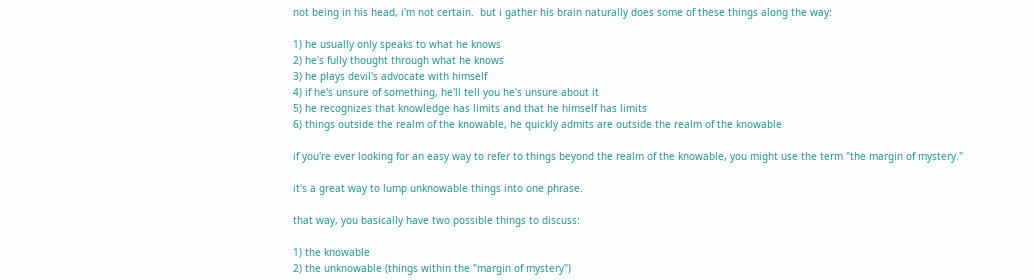not being in his head, i'm not certain.  but i gather his brain naturally does some of these things along the way:

1) he usually only speaks to what he knows
2) he's fully thought through what he knows
3) he plays devil's advocate with himself
4) if he's unsure of something, he'll tell you he's unsure about it
5) he recognizes that knowledge has limits and that he himself has limits
6) things outside the realm of the knowable, he quickly admits are outside the realm of the knowable

if you're ever looking for an easy way to refer to things beyond the realm of the knowable, you might use the term "the margin of mystery."

it's a great way to lump unknowable things into one phrase.

that way, you basically have two possible things to discuss:

1) the knowable
2) the unknowable (things within the "margin of mystery")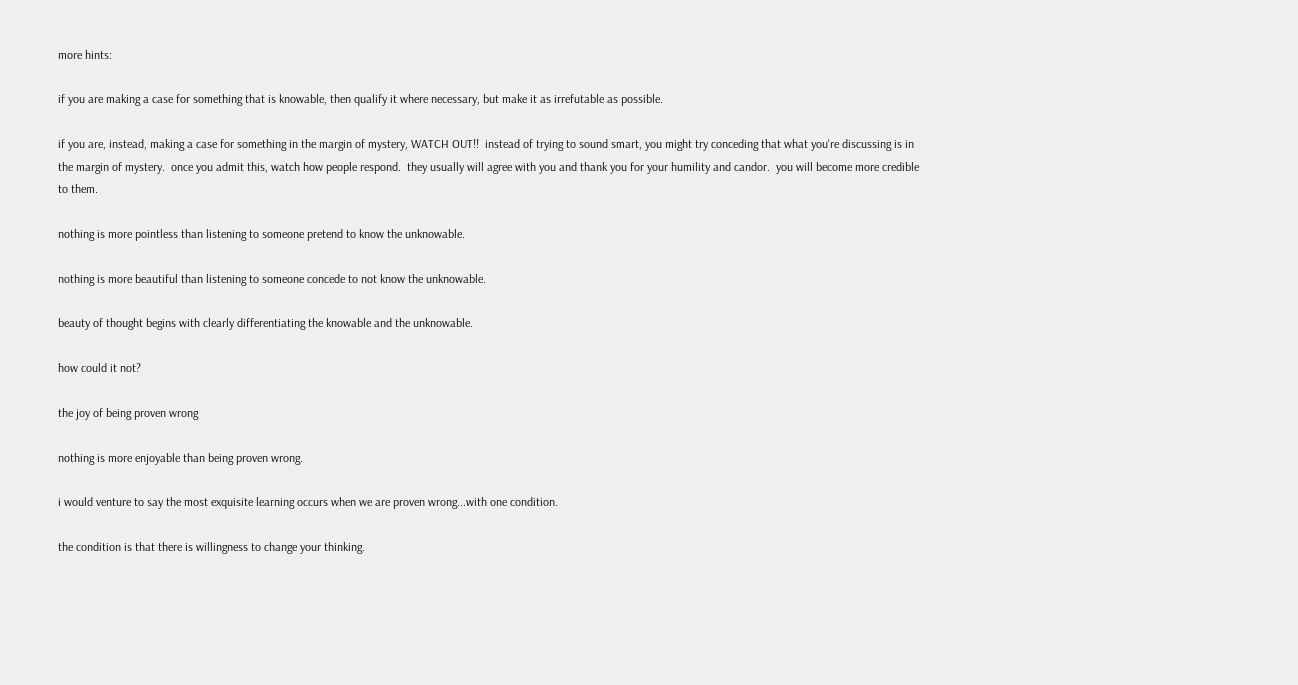more hints:

if you are making a case for something that is knowable, then qualify it where necessary, but make it as irrefutable as possible.

if you are, instead, making a case for something in the margin of mystery, WATCH OUT!!  instead of trying to sound smart, you might try conceding that what you're discussing is in the margin of mystery.  once you admit this, watch how people respond.  they usually will agree with you and thank you for your humility and candor.  you will become more credible to them.

nothing is more pointless than listening to someone pretend to know the unknowable.

nothing is more beautiful than listening to someone concede to not know the unknowable.

beauty of thought begins with clearly differentiating the knowable and the unknowable.

how could it not?

the joy of being proven wrong

nothing is more enjoyable than being proven wrong.

i would venture to say the most exquisite learning occurs when we are proven wrong...with one condition.

the condition is that there is willingness to change your thinking.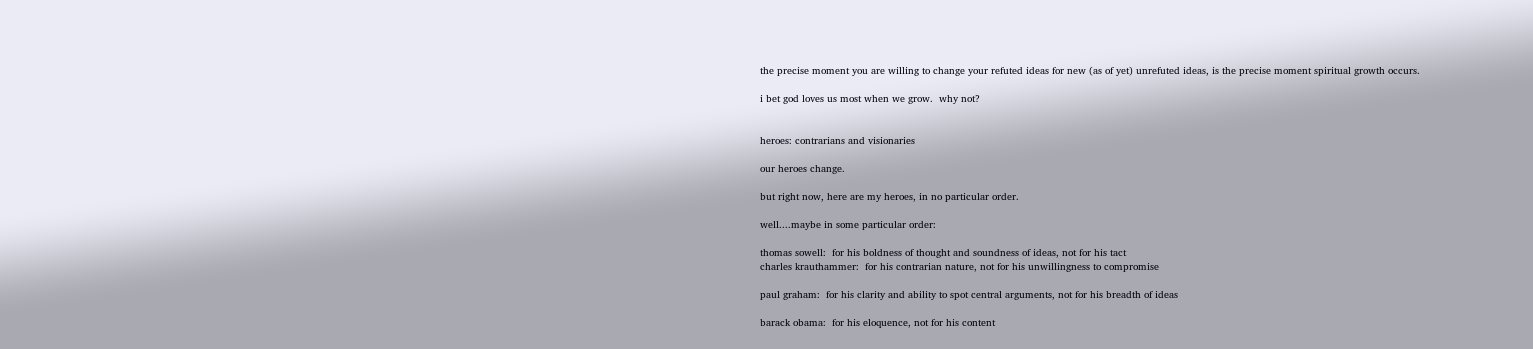the precise moment you are willing to change your refuted ideas for new (as of yet) unrefuted ideas, is the precise moment spiritual growth occurs.

i bet god loves us most when we grow.  why not?


heroes: contrarians and visionaries

our heroes change.

but right now, here are my heroes, in no particular order.

well....maybe in some particular order:

thomas sowell:  for his boldness of thought and soundness of ideas, not for his tact
charles krauthammer:  for his contrarian nature, not for his unwillingness to compromise

paul graham:  for his clarity and ability to spot central arguments, not for his breadth of ideas

barack obama:  for his eloquence, not for his content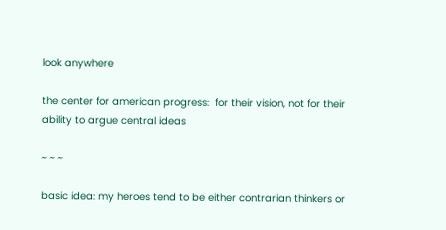look anywhere

the center for american progress:  for their vision, not for their ability to argue central ideas

~ ~ ~

basic idea: my heroes tend to be either contrarian thinkers or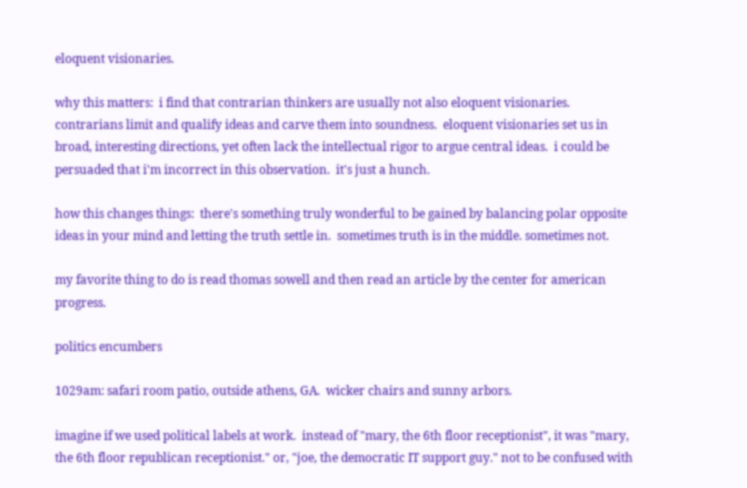eloquent visionaries.

why this matters:  i find that contrarian thinkers are usually not also eloquent visionaries.   contrarians limit and qualify ideas and carve them into soundness.  eloquent visionaries set us in broad, interesting directions, yet often lack the intellectual rigor to argue central ideas.  i could be persuaded that i'm incorrect in this observation.  it's just a hunch.

how this changes things:  there's something truly wonderful to be gained by balancing polar opposite ideas in your mind and letting the truth settle in.  sometimes truth is in the middle. sometimes not.

my favorite thing to do is read thomas sowell and then read an article by the center for american progress.

politics encumbers

1029am: safari room patio, outside athens, GA.  wicker chairs and sunny arbors.

imagine if we used political labels at work.  instead of "mary, the 6th floor receptionist", it was "mary, the 6th floor republican receptionist." or, "joe, the democratic IT support guy." not to be confused with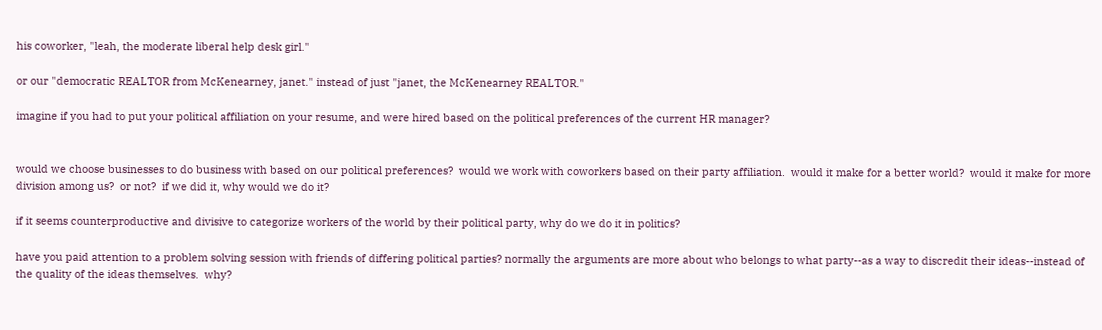his coworker, "leah, the moderate liberal help desk girl."

or our "democratic REALTOR from McKenearney, janet." instead of just "janet, the McKenearney REALTOR."

imagine if you had to put your political affiliation on your resume, and were hired based on the political preferences of the current HR manager?


would we choose businesses to do business with based on our political preferences?  would we work with coworkers based on their party affiliation.  would it make for a better world?  would it make for more division among us?  or not?  if we did it, why would we do it?

if it seems counterproductive and divisive to categorize workers of the world by their political party, why do we do it in politics?

have you paid attention to a problem solving session with friends of differing political parties? normally the arguments are more about who belongs to what party--as a way to discredit their ideas--instead of the quality of the ideas themselves.  why?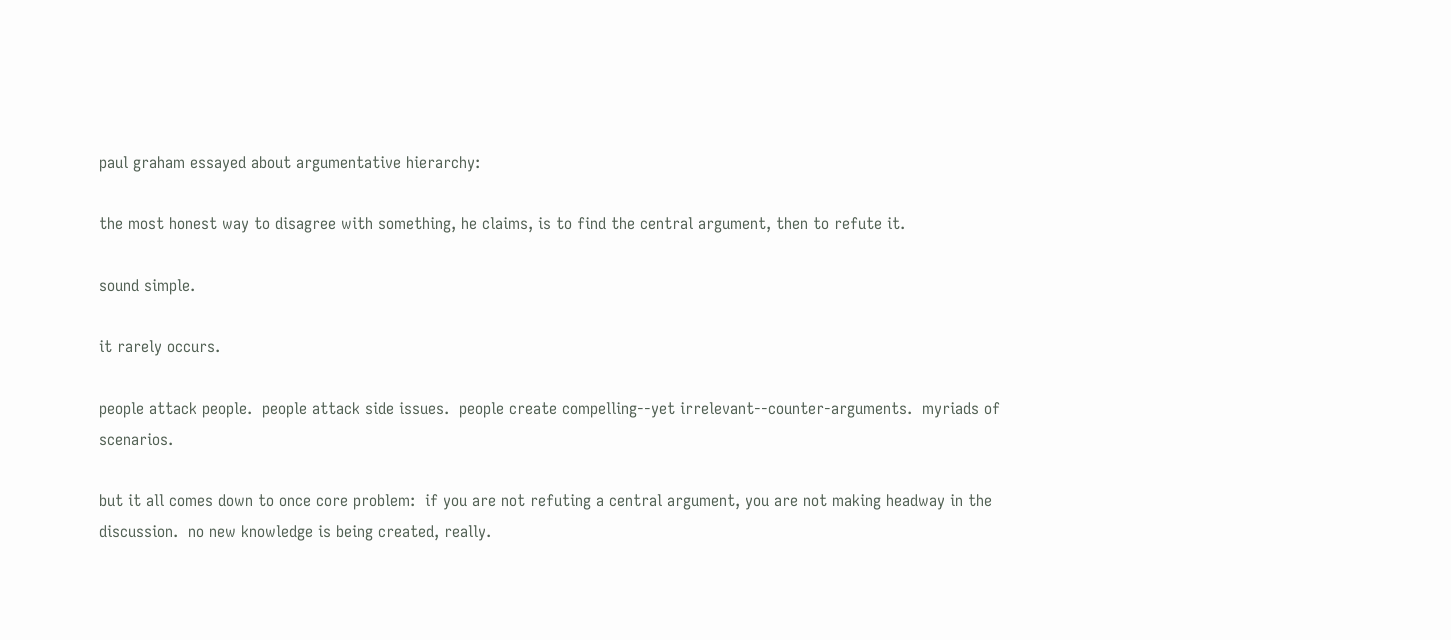paul graham essayed about argumentative hierarchy:

the most honest way to disagree with something, he claims, is to find the central argument, then to refute it.

sound simple.

it rarely occurs.

people attack people.  people attack side issues.  people create compelling--yet irrelevant--counter-arguments.  myriads of scenarios.

but it all comes down to once core problem:  if you are not refuting a central argument, you are not making headway in the discussion.  no new knowledge is being created, really.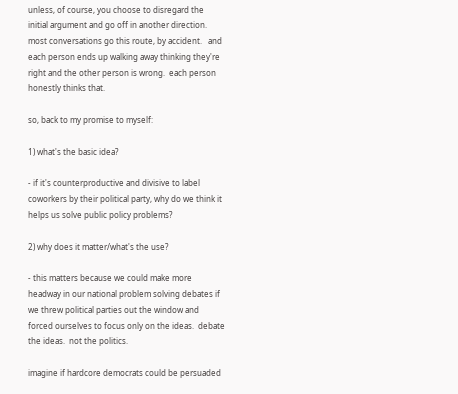unless, of course, you choose to disregard the initial argument and go off in another direction.  most conversations go this route, by accident.   and each person ends up walking away thinking they're right and the other person is wrong.  each person honestly thinks that.

so, back to my promise to myself:

1) what's the basic idea?

- if it's counterproductive and divisive to label coworkers by their political party, why do we think it helps us solve public policy problems?

2) why does it matter/what's the use?

- this matters because we could make more headway in our national problem solving debates if we threw political parties out the window and forced ourselves to focus only on the ideas.  debate the ideas.  not the politics.

imagine if hardcore democrats could be persuaded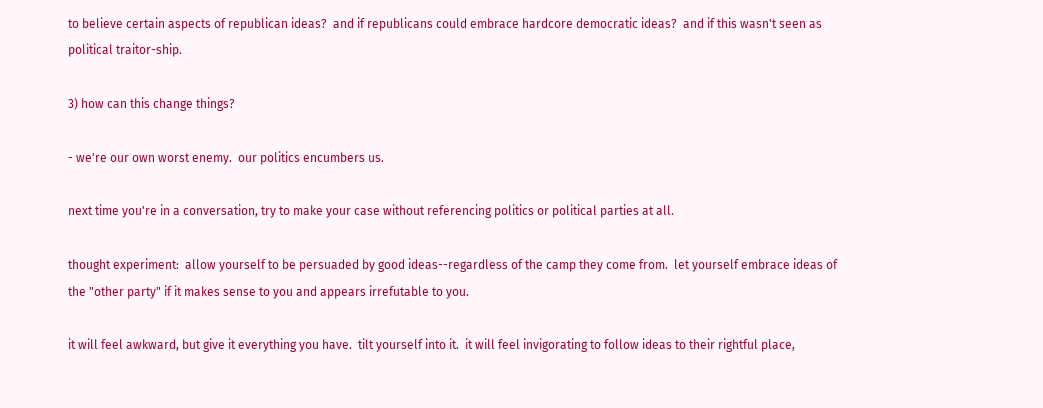to believe certain aspects of republican ideas?  and if republicans could embrace hardcore democratic ideas?  and if this wasn't seen as political traitor-ship.

3) how can this change things?

- we're our own worst enemy.  our politics encumbers us.

next time you're in a conversation, try to make your case without referencing politics or political parties at all.

thought experiment:  allow yourself to be persuaded by good ideas--regardless of the camp they come from.  let yourself embrace ideas of the "other party" if it makes sense to you and appears irrefutable to you.

it will feel awkward, but give it everything you have.  tilt yourself into it.  it will feel invigorating to follow ideas to their rightful place,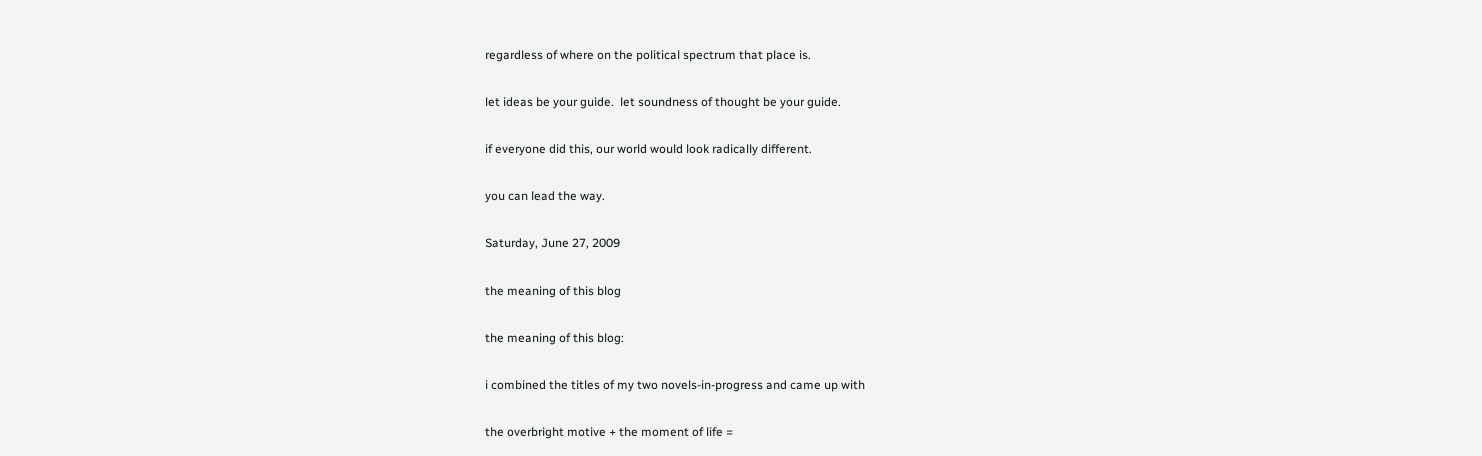regardless of where on the political spectrum that place is.

let ideas be your guide.  let soundness of thought be your guide.

if everyone did this, our world would look radically different.

you can lead the way.

Saturday, June 27, 2009

the meaning of this blog

the meaning of this blog:

i combined the titles of my two novels-in-progress and came up with

the overbright motive + the moment of life =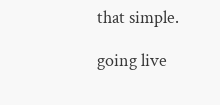that simple.

going live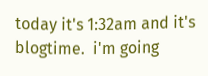today it's 1:32am and it's blogtime.  i'm going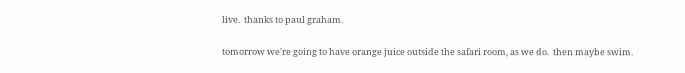live.  thanks to paul graham.

tomorrow we're going to have orange juice outside the safari room, as we do.  then maybe swim.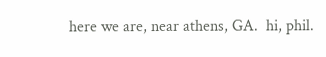here we are, near athens, GA.  hi, phil.